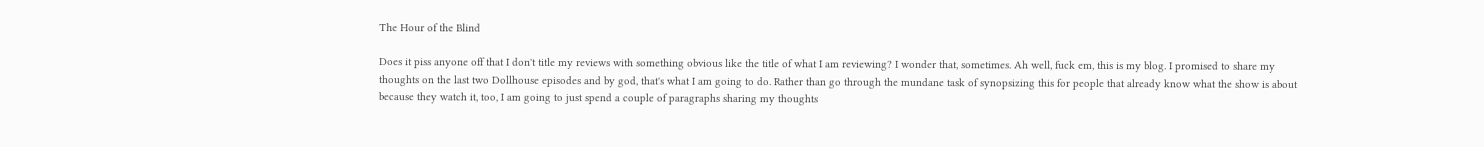The Hour of the Blind

Does it piss anyone off that I don't title my reviews with something obvious like the title of what I am reviewing? I wonder that, sometimes. Ah well, fuck em, this is my blog. I promised to share my thoughts on the last two Dollhouse episodes and by god, that's what I am going to do. Rather than go through the mundane task of synopsizing this for people that already know what the show is about because they watch it, too, I am going to just spend a couple of paragraphs sharing my thoughts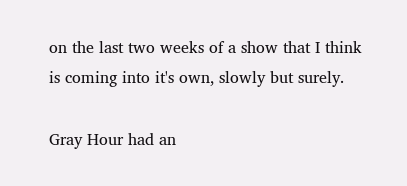on the last two weeks of a show that I think is coming into it's own, slowly but surely.

Gray Hour had an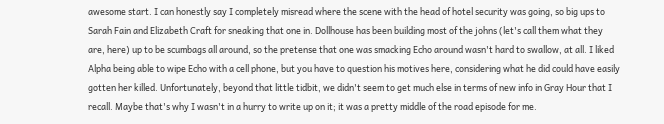awesome start. I can honestly say I completely misread where the scene with the head of hotel security was going, so big ups to Sarah Fain and Elizabeth Craft for sneaking that one in. Dollhouse has been building most of the johns (let's call them what they are, here) up to be scumbags all around, so the pretense that one was smacking Echo around wasn't hard to swallow, at all. I liked Alpha being able to wipe Echo with a cell phone, but you have to question his motives here, considering what he did could have easily gotten her killed. Unfortunately, beyond that little tidbit, we didn't seem to get much else in terms of new info in Gray Hour that I recall. Maybe that's why I wasn't in a hurry to write up on it; it was a pretty middle of the road episode for me.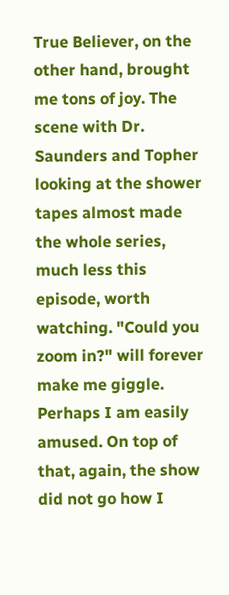True Believer, on the other hand, brought me tons of joy. The scene with Dr. Saunders and Topher looking at the shower tapes almost made the whole series, much less this episode, worth watching. "Could you zoom in?" will forever make me giggle. Perhaps I am easily amused. On top of that, again, the show did not go how I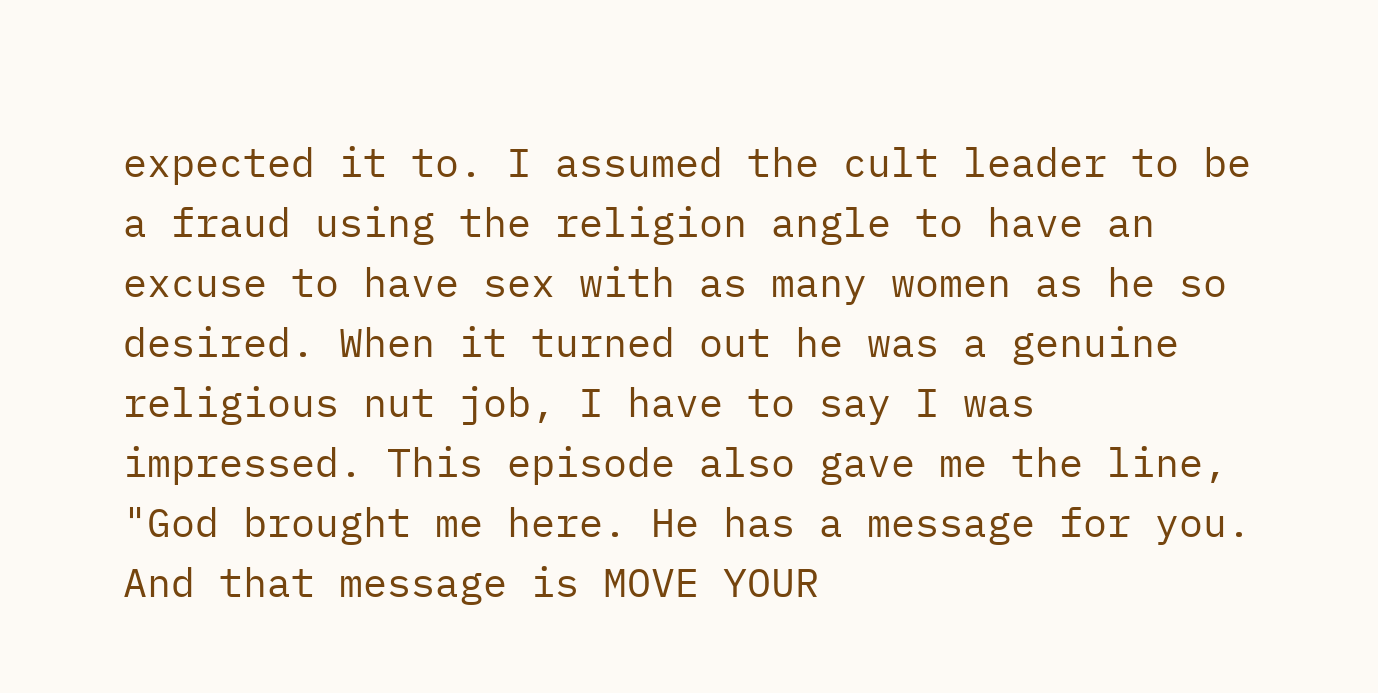expected it to. I assumed the cult leader to be a fraud using the religion angle to have an excuse to have sex with as many women as he so desired. When it turned out he was a genuine religious nut job, I have to say I was impressed. This episode also gave me the line, "God brought me here. He has a message for you. And that message is MOVE YOUR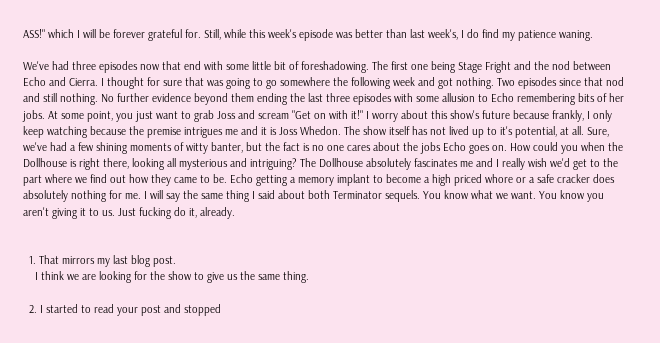ASS!" which I will be forever grateful for. Still, while this week's episode was better than last week's, I do find my patience waning.

We've had three episodes now that end with some little bit of foreshadowing. The first one being Stage Fright and the nod between Echo and Cierra. I thought for sure that was going to go somewhere the following week and got nothing. Two episodes since that nod and still nothing. No further evidence beyond them ending the last three episodes with some allusion to Echo remembering bits of her jobs. At some point, you just want to grab Joss and scream "Get on with it!" I worry about this show's future because frankly, I only keep watching because the premise intrigues me and it is Joss Whedon. The show itself has not lived up to it's potential, at all. Sure, we've had a few shining moments of witty banter, but the fact is no one cares about the jobs Echo goes on. How could you when the Dollhouse is right there, looking all mysterious and intriguing? The Dollhouse absolutely fascinates me and I really wish we'd get to the part where we find out how they came to be. Echo getting a memory implant to become a high priced whore or a safe cracker does absolutely nothing for me. I will say the same thing I said about both Terminator sequels. You know what we want. You know you aren't giving it to us. Just fucking do it, already.


  1. That mirrors my last blog post.
    I think we are looking for the show to give us the same thing.

  2. I started to read your post and stopped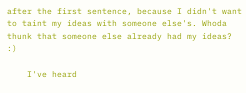after the first sentence, because I didn't want to taint my ideas with someone else's. Whoda thunk that someone else already had my ideas? :)

    I've heard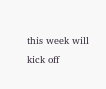this week will kick off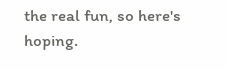the real fun, so here's hoping.